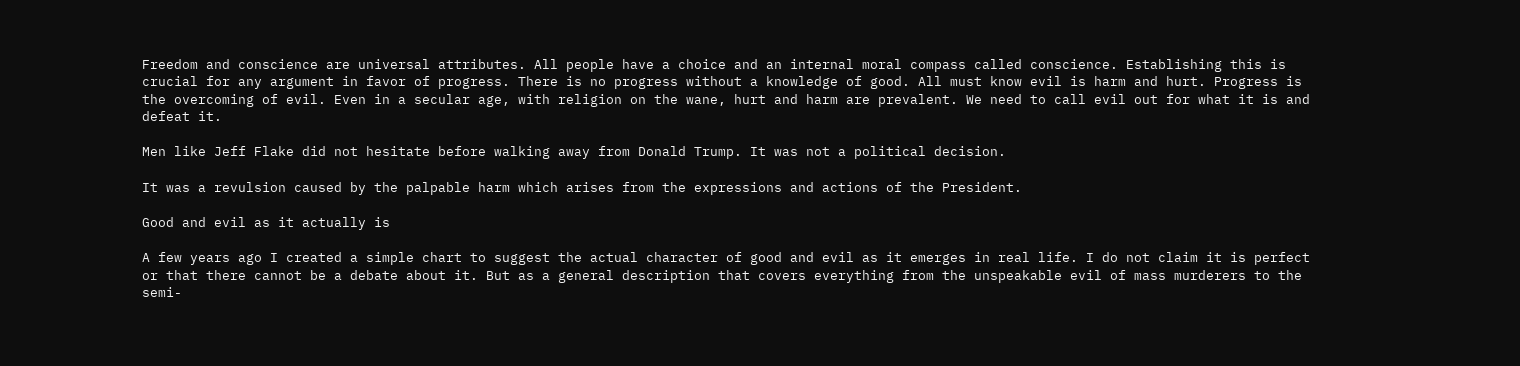Freedom and conscience are universal attributes. All people have a choice and an internal moral compass called conscience. Establishing this is crucial for any argument in favor of progress. There is no progress without a knowledge of good. All must know evil is harm and hurt. Progress is the overcoming of evil. Even in a secular age, with religion on the wane, hurt and harm are prevalent. We need to call evil out for what it is and defeat it.

Men like Jeff Flake did not hesitate before walking away from Donald Trump. It was not a political decision.

It was a revulsion caused by the palpable harm which arises from the expressions and actions of the President.

Good and evil as it actually is

A few years ago I created a simple chart to suggest the actual character of good and evil as it emerges in real life. I do not claim it is perfect or that there cannot be a debate about it. But as a general description that covers everything from the unspeakable evil of mass murderers to the semi-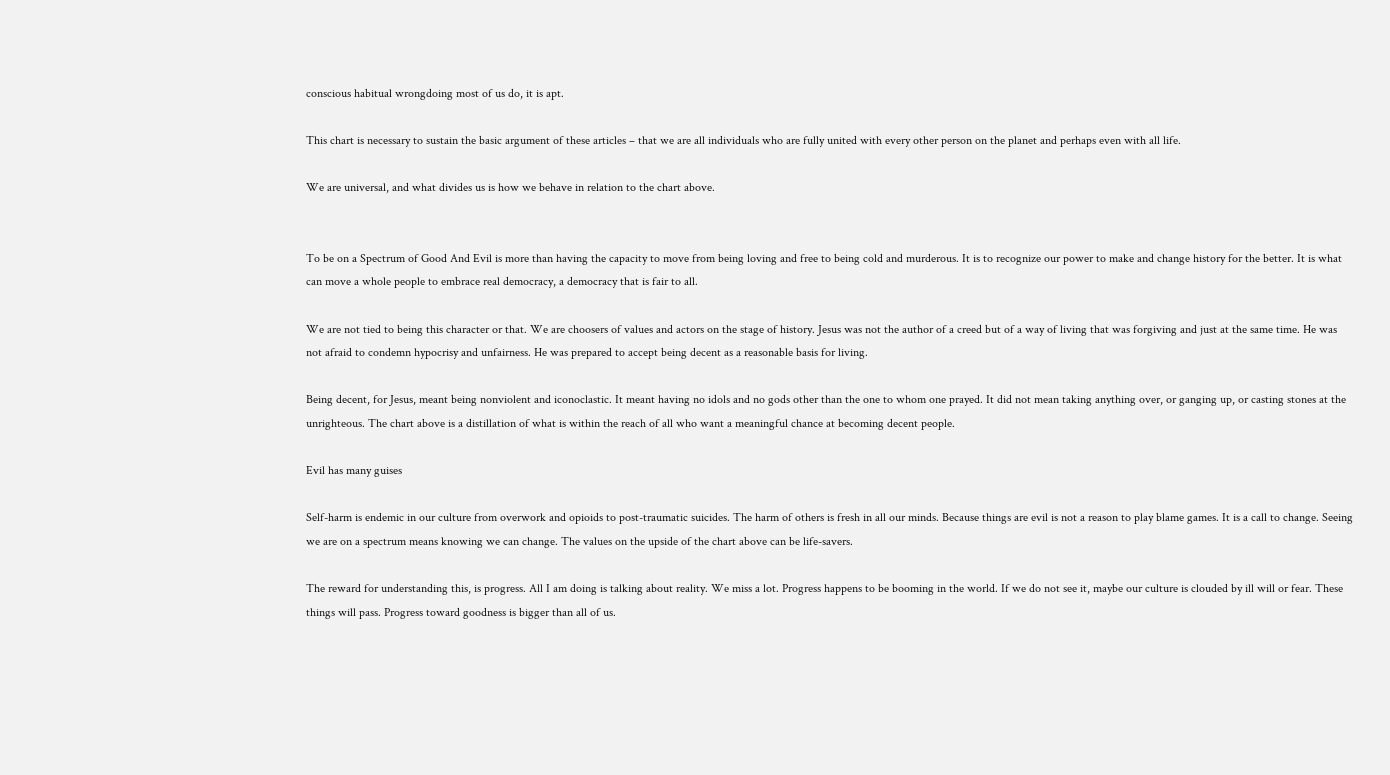conscious habitual wrongdoing most of us do, it is apt.

This chart is necessary to sustain the basic argument of these articles – that we are all individuals who are fully united with every other person on the planet and perhaps even with all life.

We are universal, and what divides us is how we behave in relation to the chart above.


To be on a Spectrum of Good And Evil is more than having the capacity to move from being loving and free to being cold and murderous. It is to recognize our power to make and change history for the better. It is what can move a whole people to embrace real democracy, a democracy that is fair to all.

We are not tied to being this character or that. We are choosers of values and actors on the stage of history. Jesus was not the author of a creed but of a way of living that was forgiving and just at the same time. He was not afraid to condemn hypocrisy and unfairness. He was prepared to accept being decent as a reasonable basis for living.

Being decent, for Jesus, meant being nonviolent and iconoclastic. It meant having no idols and no gods other than the one to whom one prayed. It did not mean taking anything over, or ganging up, or casting stones at the unrighteous. The chart above is a distillation of what is within the reach of all who want a meaningful chance at becoming decent people.

Evil has many guises

Self-harm is endemic in our culture from overwork and opioids to post-traumatic suicides. The harm of others is fresh in all our minds. Because things are evil is not a reason to play blame games. It is a call to change. Seeing we are on a spectrum means knowing we can change. The values on the upside of the chart above can be life-savers.

The reward for understanding this, is progress. All I am doing is talking about reality. We miss a lot. Progress happens to be booming in the world. If we do not see it, maybe our culture is clouded by ill will or fear. These things will pass. Progress toward goodness is bigger than all of us.